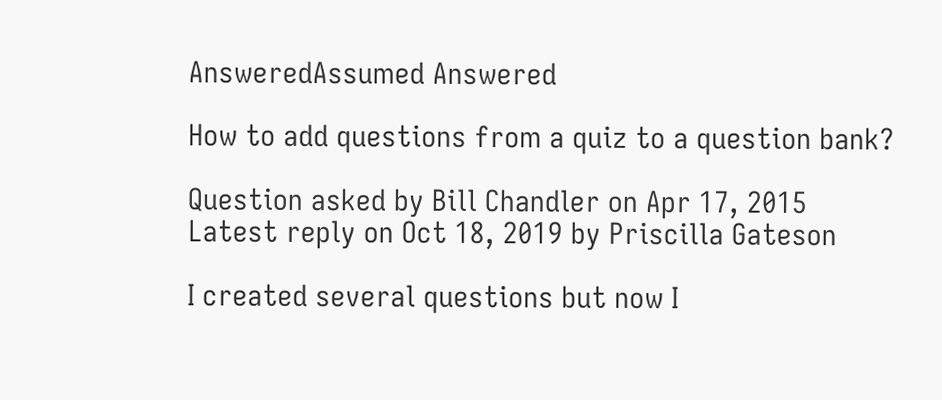AnsweredAssumed Answered

How to add questions from a quiz to a question bank?

Question asked by Bill Chandler on Apr 17, 2015
Latest reply on Oct 18, 2019 by Priscilla Gateson

I created several questions but now I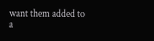want them added to a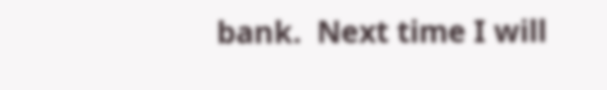bank.  Next time I will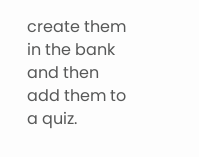create them in the bank and then add them to a quiz.